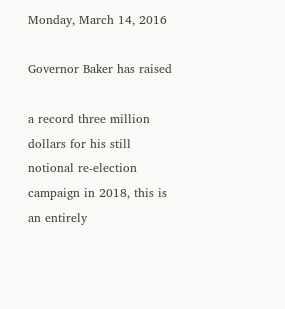Monday, March 14, 2016

Governor Baker has raised

a record three million dollars for his still notional re-election campaign in 2018, this is an entirely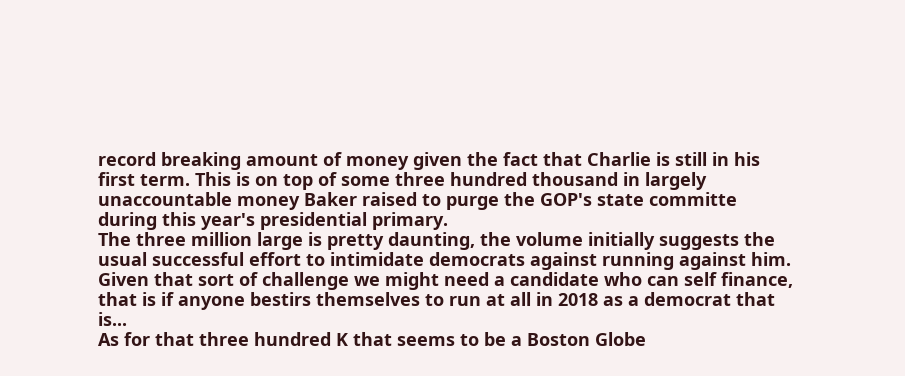record breaking amount of money given the fact that Charlie is still in his first term. This is on top of some three hundred thousand in largely unaccountable money Baker raised to purge the GOP's state committe during this year's presidential primary.
The three million large is pretty daunting, the volume initially suggests the usual successful effort to intimidate democrats against running against him. Given that sort of challenge we might need a candidate who can self finance, that is if anyone bestirs themselves to run at all in 2018 as a democrat that is...
As for that three hundred K that seems to be a Boston Globe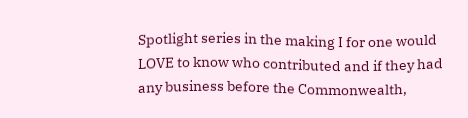Spotlight series in the making I for one would LOVE to know who contributed and if they had any business before the Commonwealth,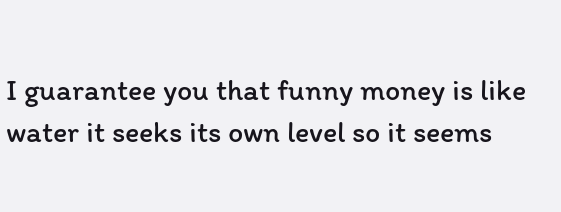I guarantee you that funny money is like water it seeks its own level so it seems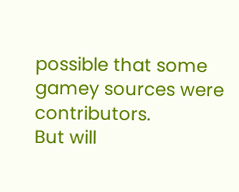possible that some gamey sources were contributors.
But will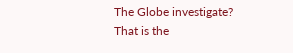The Globe investigate?
That is the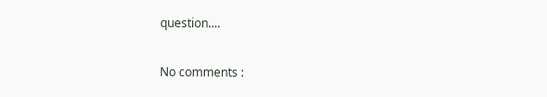question....

No comments :